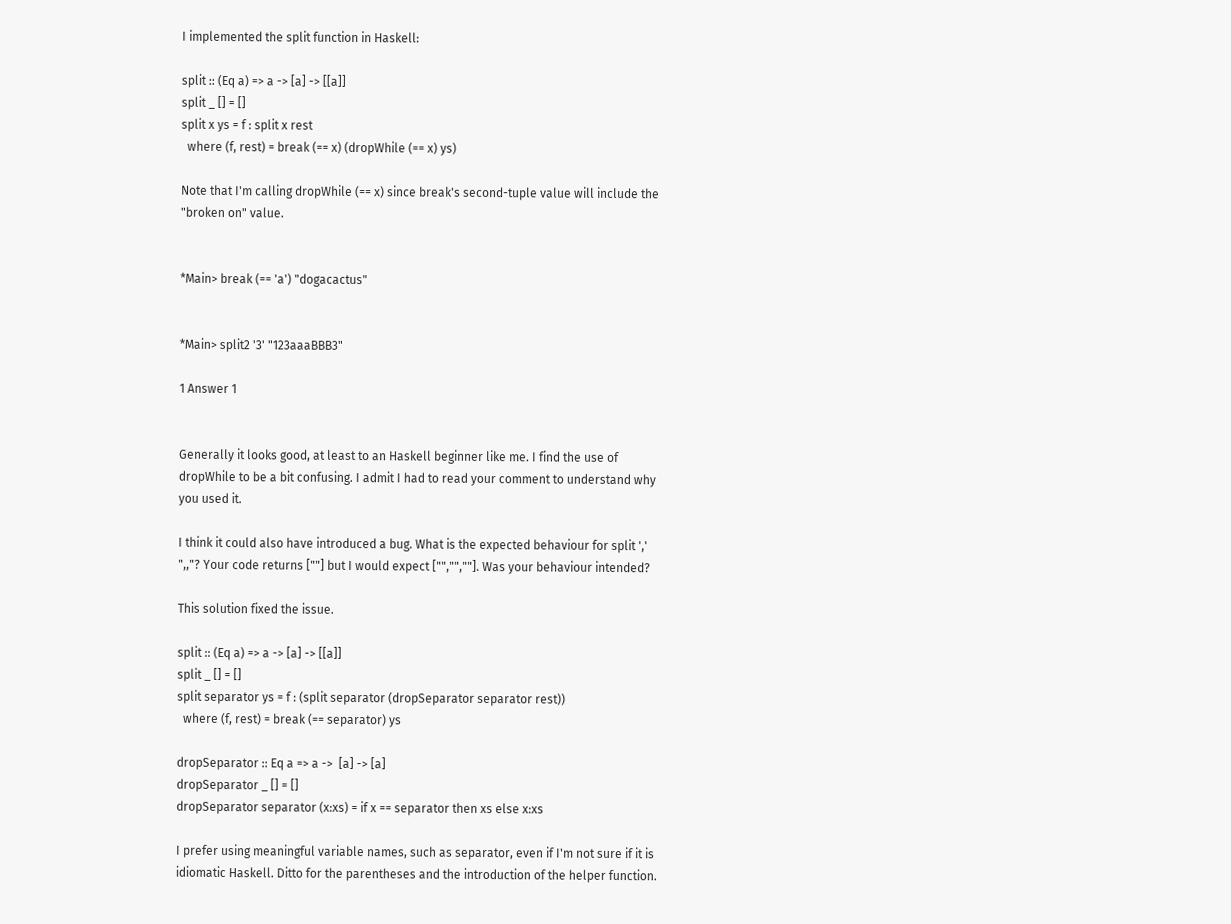I implemented the split function in Haskell:

split :: (Eq a) => a -> [a] -> [[a]]
split _ [] = []
split x ys = f : split x rest
  where (f, rest) = break (== x) (dropWhile (== x) ys)

Note that I'm calling dropWhile (== x) since break's second-tuple value will include the "broken on" value.


*Main> break (== 'a') "dogacactus"


*Main> split2 '3' "123aaaBBB3"

1 Answer 1


Generally it looks good, at least to an Haskell beginner like me. I find the use of dropWhile to be a bit confusing. I admit I had to read your comment to understand why you used it.

I think it could also have introduced a bug. What is the expected behaviour for split ',' ",,"? Your code returns [""] but I would expect ["","",""]. Was your behaviour intended?

This solution fixed the issue.

split :: (Eq a) => a -> [a] -> [[a]]
split _ [] = []
split separator ys = f : (split separator (dropSeparator separator rest))
  where (f, rest) = break (== separator) ys

dropSeparator :: Eq a => a ->  [a] -> [a]
dropSeparator _ [] = []
dropSeparator separator (x:xs) = if x == separator then xs else x:xs

I prefer using meaningful variable names, such as separator, even if I'm not sure if it is idiomatic Haskell. Ditto for the parentheses and the introduction of the helper function.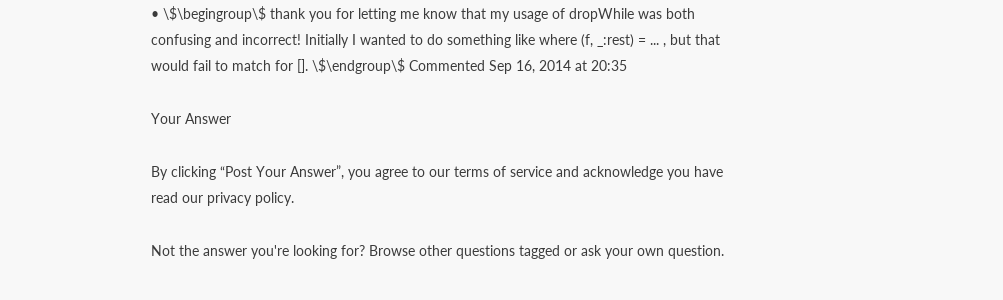• \$\begingroup\$ thank you for letting me know that my usage of dropWhile was both confusing and incorrect! Initially I wanted to do something like where (f, _:rest) = ... , but that would fail to match for []. \$\endgroup\$ Commented Sep 16, 2014 at 20:35

Your Answer

By clicking “Post Your Answer”, you agree to our terms of service and acknowledge you have read our privacy policy.

Not the answer you're looking for? Browse other questions tagged or ask your own question.